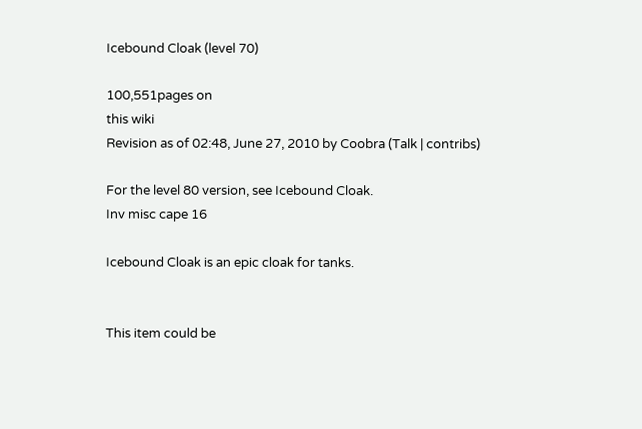Icebound Cloak (level 70)

100,551pages on
this wiki
Revision as of 02:48, June 27, 2010 by Coobra (Talk | contribs)

For the level 80 version, see Icebound Cloak.
Inv misc cape 16

Icebound Cloak is an epic cloak for tanks.


This item could be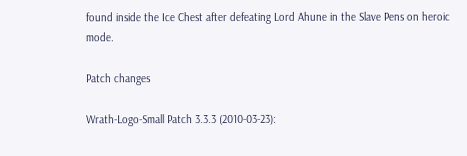found inside the Ice Chest after defeating Lord Ahune in the Slave Pens on heroic mode.

Patch changes

Wrath-Logo-Small Patch 3.3.3 (2010-03-23):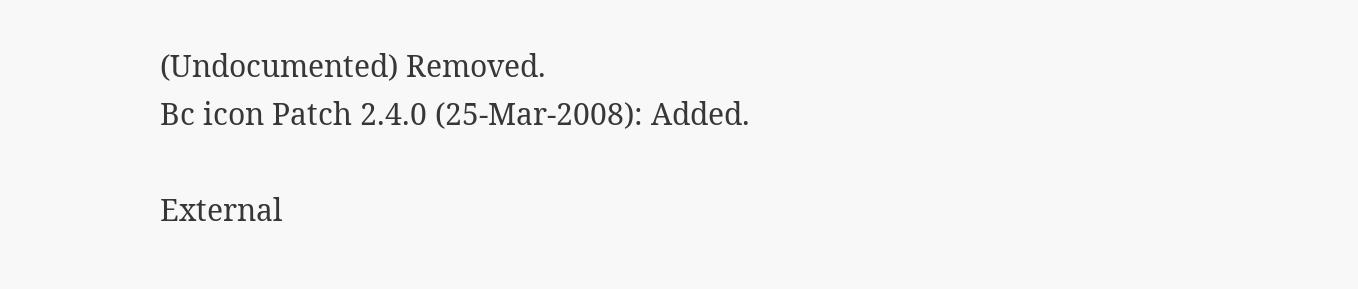(Undocumented) Removed.
Bc icon Patch 2.4.0 (25-Mar-2008): Added.

External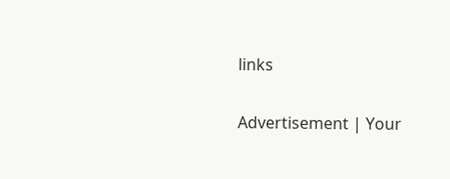links

Advertisement | Your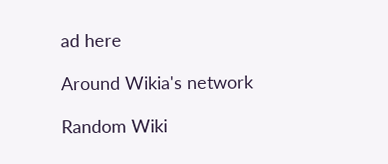ad here

Around Wikia's network

Random Wiki